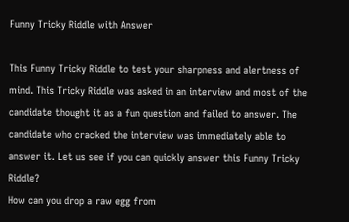Funny Tricky Riddle with Answer

This Funny Tricky Riddle to test your sharpness and alertness of mind. This Tricky Riddle was asked in an interview and most of the candidate thought it as a fun question and failed to answer. The candidate who cracked the interview was immediately able to answer it. Let us see if you can quickly answer this Funny Tricky Riddle?
How can you drop a raw egg from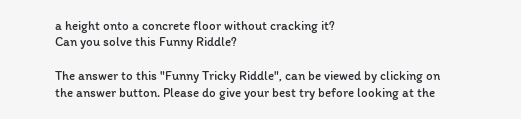a height onto a concrete floor without cracking it?
Can you solve this Funny Riddle?

The answer to this "Funny Tricky Riddle", can be viewed by clicking on the answer button. Please do give your best try before looking at the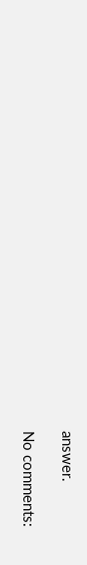answer.

No comments: